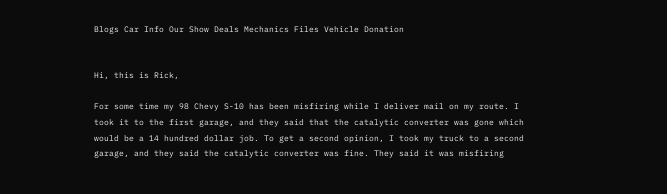Blogs Car Info Our Show Deals Mechanics Files Vehicle Donation


Hi, this is Rick,

For some time my 98 Chevy S-10 has been misfiring while I deliver mail on my route. I took it to the first garage, and they said that the catalytic converter was gone which would be a 14 hundred dollar job. To get a second opinion, I took my truck to a second garage, and they said the catalytic converter was fine. They said it was misfiring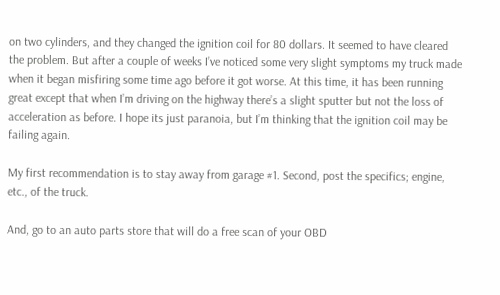on two cylinders, and they changed the ignition coil for 80 dollars. It seemed to have cleared the problem. But after a couple of weeks I’ve noticed some very slight symptoms my truck made when it began misfiring some time ago before it got worse. At this time, it has been running great except that when I’m driving on the highway there’s a slight sputter but not the loss of acceleration as before. I hope its just paranoia, but I’m thinking that the ignition coil may be failing again.

My first recommendation is to stay away from garage #1. Second, post the specifics; engine, etc., of the truck.

And, go to an auto parts store that will do a free scan of your OBD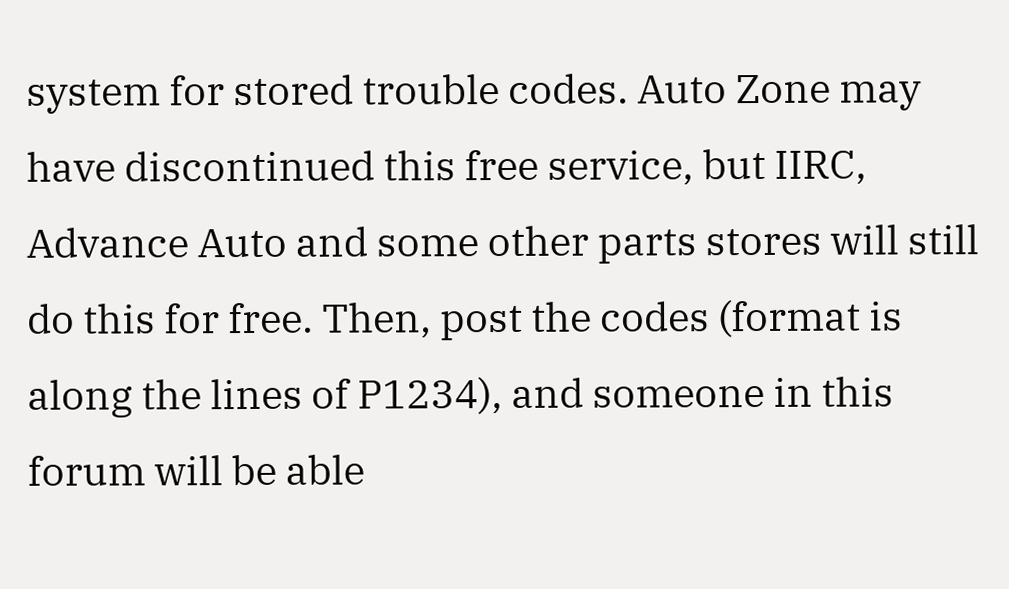system for stored trouble codes. Auto Zone may have discontinued this free service, but IIRC, Advance Auto and some other parts stores will still do this for free. Then, post the codes (format is along the lines of P1234), and someone in this forum will be able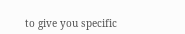to give you specific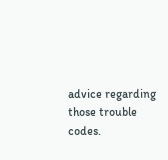advice regarding those trouble codes.